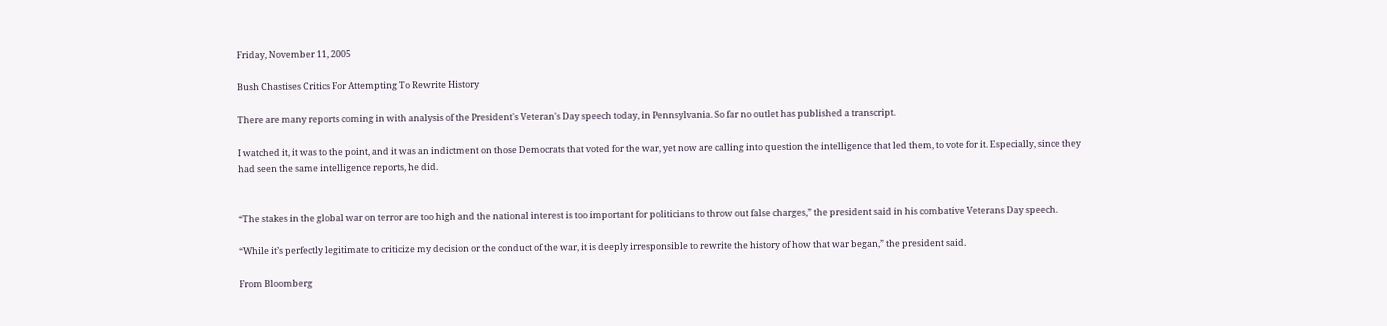Friday, November 11, 2005

Bush Chastises Critics For Attempting To Rewrite History

There are many reports coming in with analysis of the President's Veteran's Day speech today, in Pennsylvania. So far no outlet has published a transcript.

I watched it, it was to the point, and it was an indictment on those Democrats that voted for the war, yet now are calling into question the intelligence that led them, to vote for it. Especially, since they had seen the same intelligence reports, he did.


“The stakes in the global war on terror are too high and the national interest is too important for politicians to throw out false charges,” the president said in his combative Veterans Day speech.

“While it’s perfectly legitimate to criticize my decision or the conduct of the war, it is deeply irresponsible to rewrite the history of how that war began,” the president said.

From Bloomberg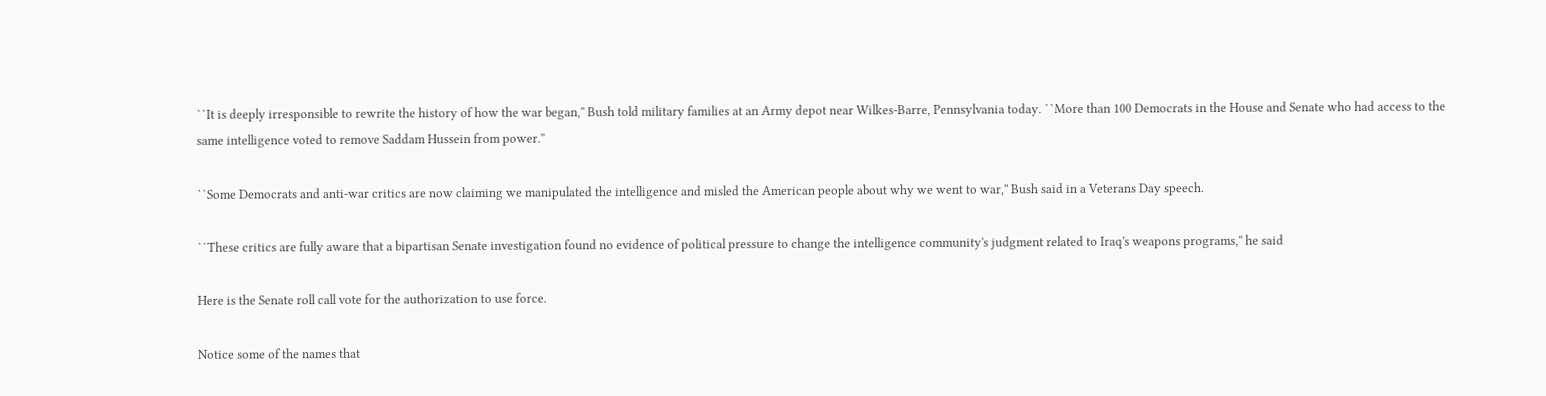``It is deeply irresponsible to rewrite the history of how the war began,'' Bush told military families at an Army depot near Wilkes-Barre, Pennsylvania today. ``More than 100 Democrats in the House and Senate who had access to the same intelligence voted to remove Saddam Hussein from power.''

``Some Democrats and anti-war critics are now claiming we manipulated the intelligence and misled the American people about why we went to war,'' Bush said in a Veterans Day speech.

``These critics are fully aware that a bipartisan Senate investigation found no evidence of political pressure to change the intelligence community's judgment related to Iraq's weapons programs,'' he said

Here is the Senate roll call vote for the authorization to use force.

Notice some of the names that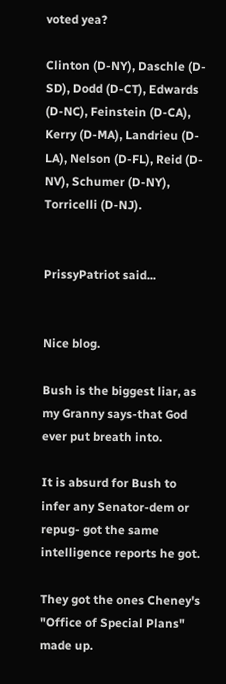voted yea?

Clinton (D-NY), Daschle (D-SD), Dodd (D-CT), Edwards (D-NC), Feinstein (D-CA), Kerry (D-MA), Landrieu (D-LA), Nelson (D-FL), Reid (D-NV), Schumer (D-NY), Torricelli (D-NJ).


PrissyPatriot said...


Nice blog.

Bush is the biggest liar, as my Granny says-that God ever put breath into.

It is absurd for Bush to infer any Senator-dem or repug- got the same intelligence reports he got.

They got the ones Cheney's "Office of Special Plans" made up.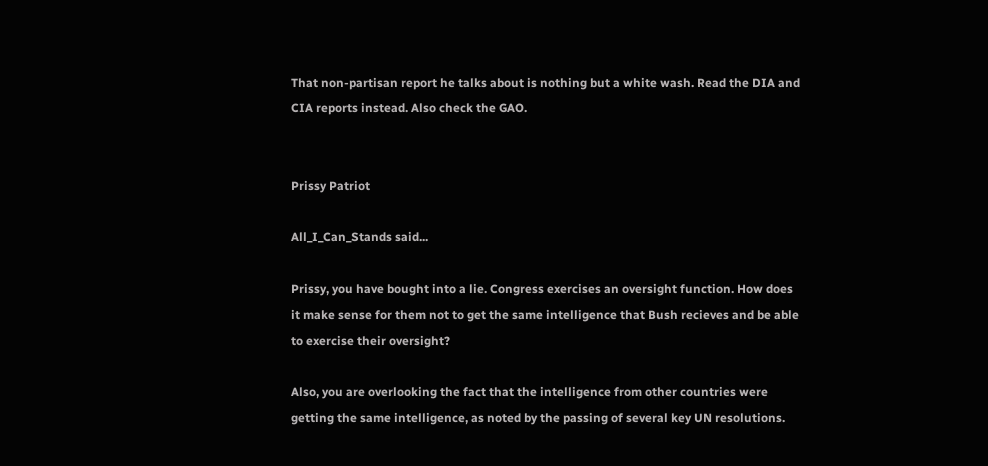That non-partisan report he talks about is nothing but a white wash. Read the DIA and CIA reports instead. Also check the GAO.


Prissy Patriot

All_I_Can_Stands said...

Prissy, you have bought into a lie. Congress exercises an oversight function. How does it make sense for them not to get the same intelligence that Bush recieves and be able to exercise their oversight?

Also, you are overlooking the fact that the intelligence from other countries were getting the same intelligence, as noted by the passing of several key UN resolutions.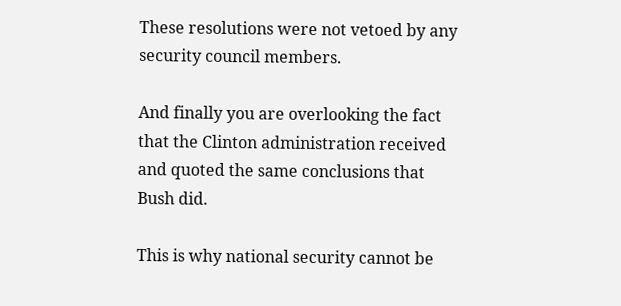These resolutions were not vetoed by any security council members.

And finally you are overlooking the fact that the Clinton administration received and quoted the same conclusions that Bush did.

This is why national security cannot be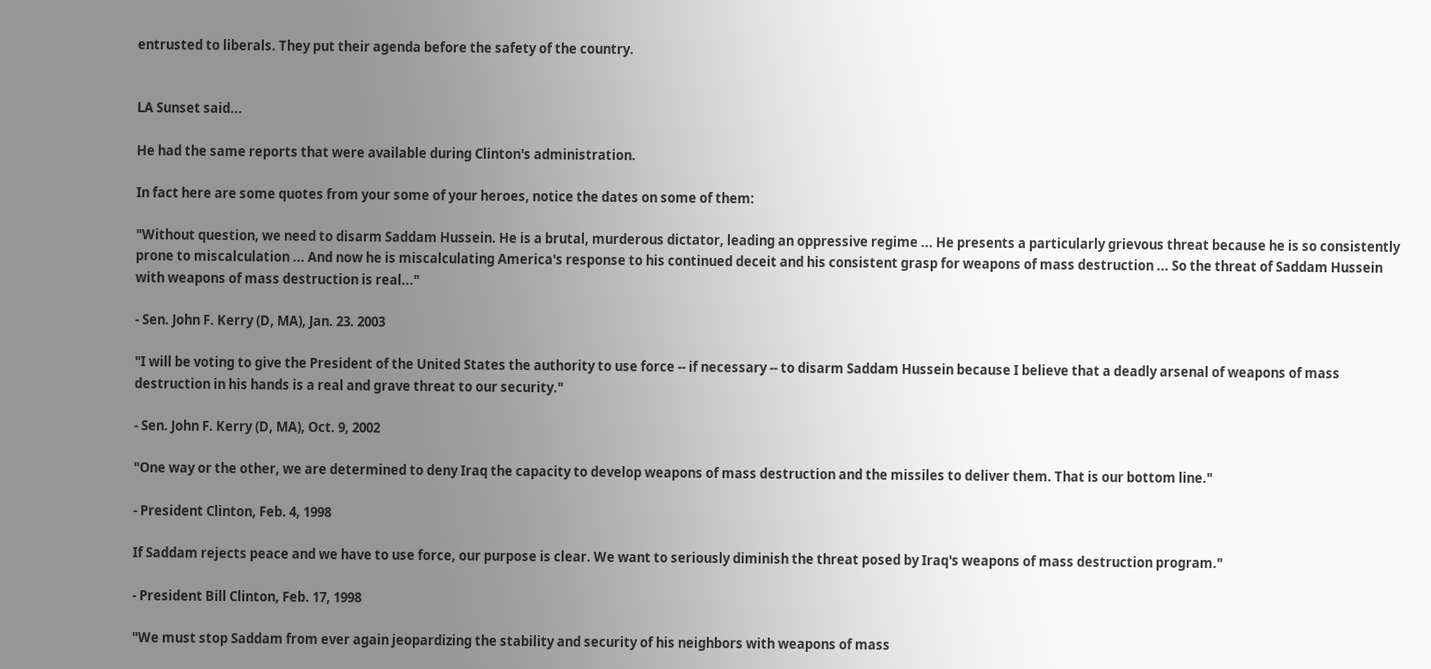entrusted to liberals. They put their agenda before the safety of the country.


LA Sunset said...

He had the same reports that were available during Clinton's administration.

In fact here are some quotes from your some of your heroes, notice the dates on some of them:

"Without question, we need to disarm Saddam Hussein. He is a brutal, murderous dictator, leading an oppressive regime ... He presents a particularly grievous threat because he is so consistently prone to miscalculation ... And now he is miscalculating America's response to his continued deceit and his consistent grasp for weapons of mass destruction ... So the threat of Saddam Hussein with weapons of mass destruction is real..."

- Sen. John F. Kerry (D, MA), Jan. 23. 2003

"I will be voting to give the President of the United States the authority to use force -- if necessary -- to disarm Saddam Hussein because I believe that a deadly arsenal of weapons of mass destruction in his hands is a real and grave threat to our security."

- Sen. John F. Kerry (D, MA), Oct. 9, 2002

"One way or the other, we are determined to deny Iraq the capacity to develop weapons of mass destruction and the missiles to deliver them. That is our bottom line."

- President Clinton, Feb. 4, 1998

If Saddam rejects peace and we have to use force, our purpose is clear. We want to seriously diminish the threat posed by Iraq's weapons of mass destruction program."

- President Bill Clinton, Feb. 17, 1998

"We must stop Saddam from ever again jeopardizing the stability and security of his neighbors with weapons of mass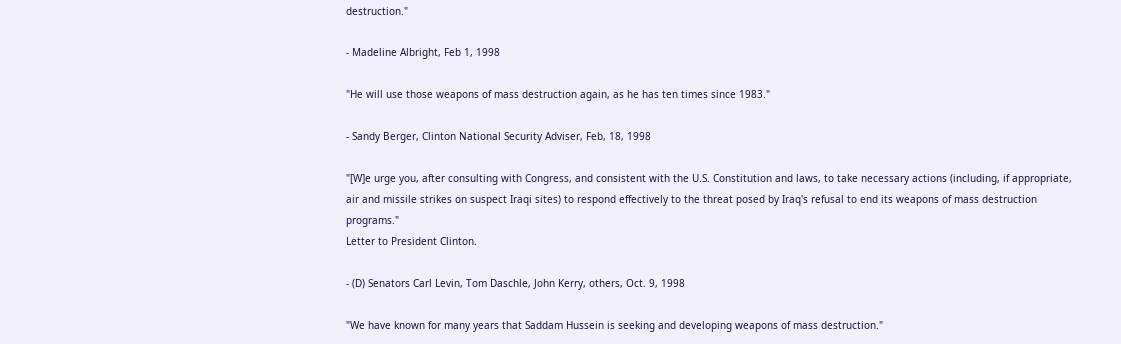destruction."

- Madeline Albright, Feb 1, 1998

"He will use those weapons of mass destruction again, as he has ten times since 1983."

- Sandy Berger, Clinton National Security Adviser, Feb, 18, 1998

"[W]e urge you, after consulting with Congress, and consistent with the U.S. Constitution and laws, to take necessary actions (including, if appropriate, air and missile strikes on suspect Iraqi sites) to respond effectively to the threat posed by Iraq's refusal to end its weapons of mass destruction programs."
Letter to President Clinton.

- (D) Senators Carl Levin, Tom Daschle, John Kerry, others, Oct. 9, 1998

"We have known for many years that Saddam Hussein is seeking and developing weapons of mass destruction."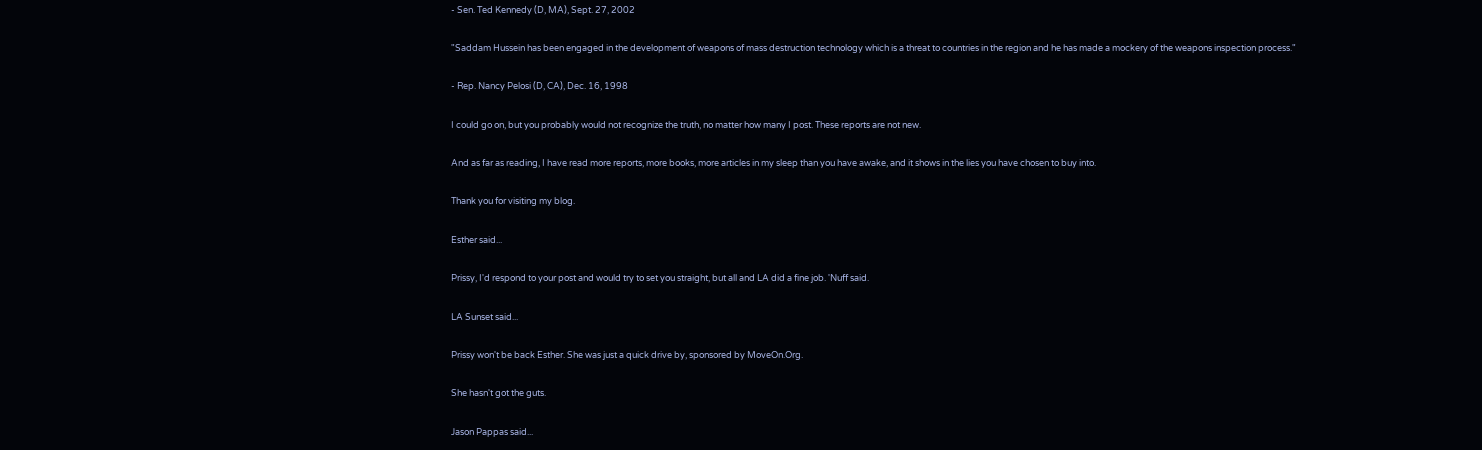- Sen. Ted Kennedy (D, MA), Sept. 27, 2002

"Saddam Hussein has been engaged in the development of weapons of mass destruction technology which is a threat to countries in the region and he has made a mockery of the weapons inspection process."

- Rep. Nancy Pelosi (D, CA), Dec. 16, 1998

I could go on, but you probably would not recognize the truth, no matter how many I post. These reports are not new.

And as far as reading, I have read more reports, more books, more articles in my sleep than you have awake, and it shows in the lies you have chosen to buy into.

Thank you for visiting my blog.

Esther said...

Prissy, I'd respond to your post and would try to set you straight, but all and LA did a fine job. 'Nuff said.

LA Sunset said...

Prissy won't be back Esther. She was just a quick drive by, sponsored by MoveOn.Org.

She hasn't got the guts.

Jason Pappas said...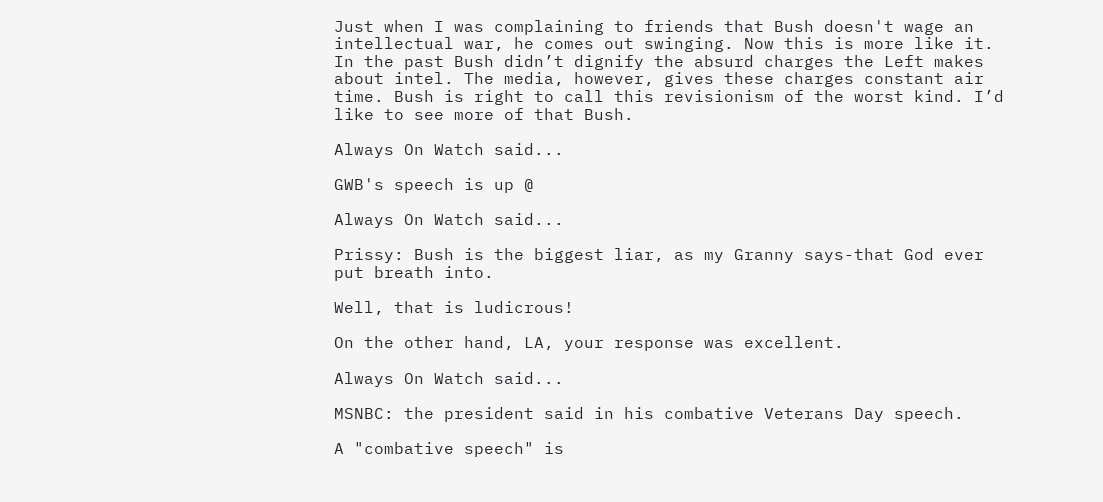Just when I was complaining to friends that Bush doesn't wage an intellectual war, he comes out swinging. Now this is more like it. In the past Bush didn’t dignify the absurd charges the Left makes about intel. The media, however, gives these charges constant air time. Bush is right to call this revisionism of the worst kind. I’d like to see more of that Bush.

Always On Watch said...

GWB's speech is up @

Always On Watch said...

Prissy: Bush is the biggest liar, as my Granny says-that God ever put breath into.

Well, that is ludicrous!

On the other hand, LA, your response was excellent.

Always On Watch said...

MSNBC: the president said in his combative Veterans Day speech.

A "combative speech" is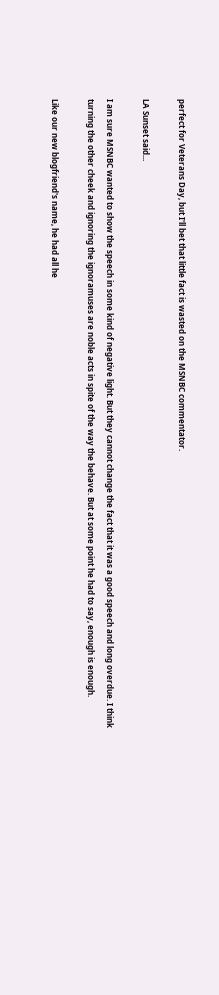perfect for Veterans Day, but I'll bet that little fact is wasted on the MSNBC commentator.

LA Sunset said...

I am sure MSNBC wanted to show the speech in some kind of negative light. But they cannot change the fact that it was a good speech and long overdue. I think turning the other cheek and ignoring the ignoramuses are noble acts in spite of the way the behave. But at some point he had to say, enough is enough.

Like our new blogfriend's name, he had all he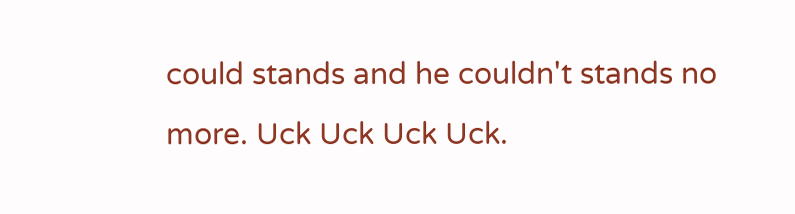could stands and he couldn't stands no more. Uck Uck Uck Uck.